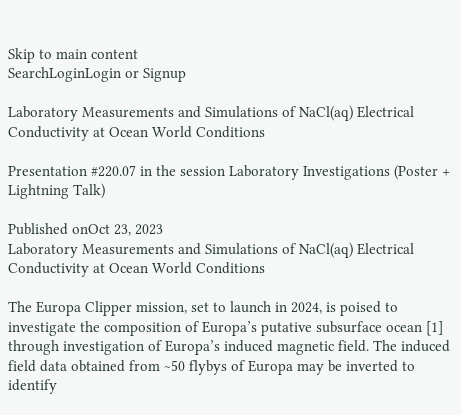Skip to main content
SearchLoginLogin or Signup

Laboratory Measurements and Simulations of NaCl(aq) Electrical Conductivity at Ocean World Conditions

Presentation #220.07 in the session Laboratory Investigations (Poster + Lightning Talk)

Published onOct 23, 2023
Laboratory Measurements and Simulations of NaCl(aq) Electrical Conductivity at Ocean World Conditions

The Europa Clipper mission, set to launch in 2024, is poised to investigate the composition of Europa’s putative subsurface ocean [1] through investigation of Europa’s induced magnetic field. The induced field data obtained from ~50 flybys of Europa may be inverted to identify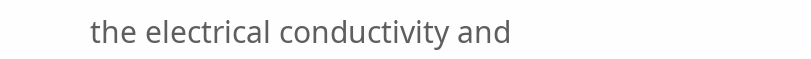the electrical conductivity and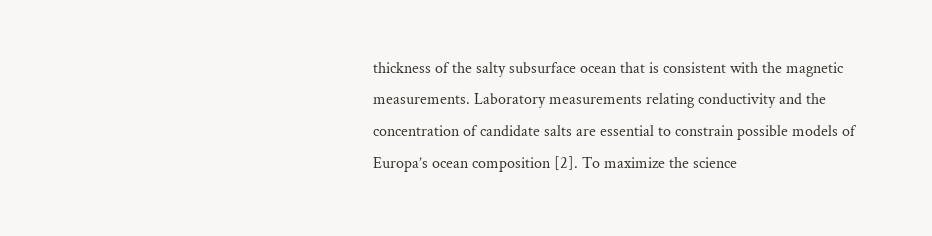thickness of the salty subsurface ocean that is consistent with the magnetic measurements. Laboratory measurements relating conductivity and the concentration of candidate salts are essential to constrain possible models of Europa’s ocean composition [2]. To maximize the science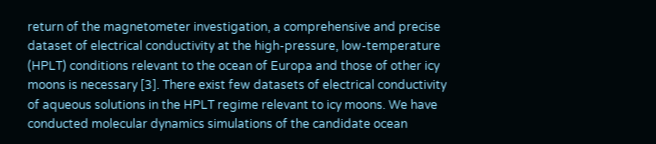return of the magnetometer investigation, a comprehensive and precise dataset of electrical conductivity at the high-pressure, low-temperature (HPLT) conditions relevant to the ocean of Europa and those of other icy moons is necessary [3]. There exist few datasets of electrical conductivity of aqueous solutions in the HPLT regime relevant to icy moons. We have conducted molecular dynamics simulations of the candidate ocean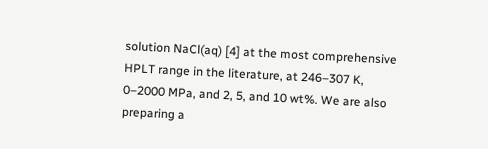solution NaCl(aq) [4] at the most comprehensive HPLT range in the literature, at 246–307 K, 0–2000 MPa, and 2, 5, and 10 wt%. We are also preparing a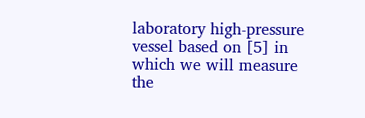laboratory high-pressure vessel based on [5] in which we will measure the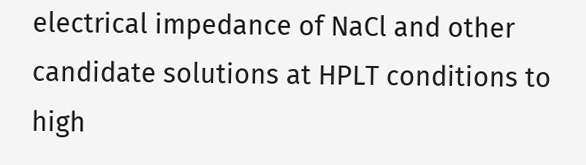electrical impedance of NaCl and other candidate solutions at HPLT conditions to high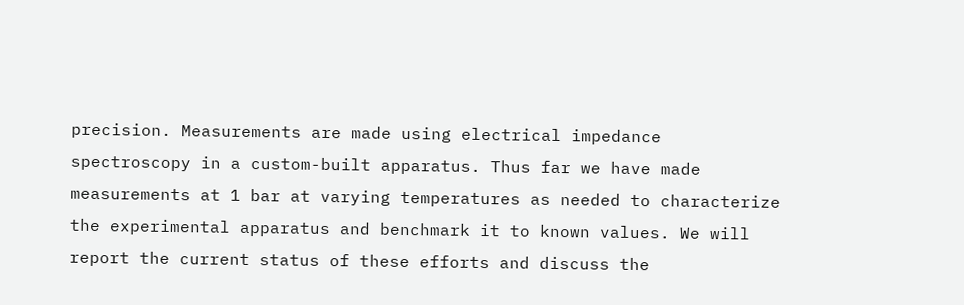precision. Measurements are made using electrical impedance spectroscopy in a custom-built apparatus. Thus far we have made measurements at 1 bar at varying temperatures as needed to characterize the experimental apparatus and benchmark it to known values. We will report the current status of these efforts and discuss the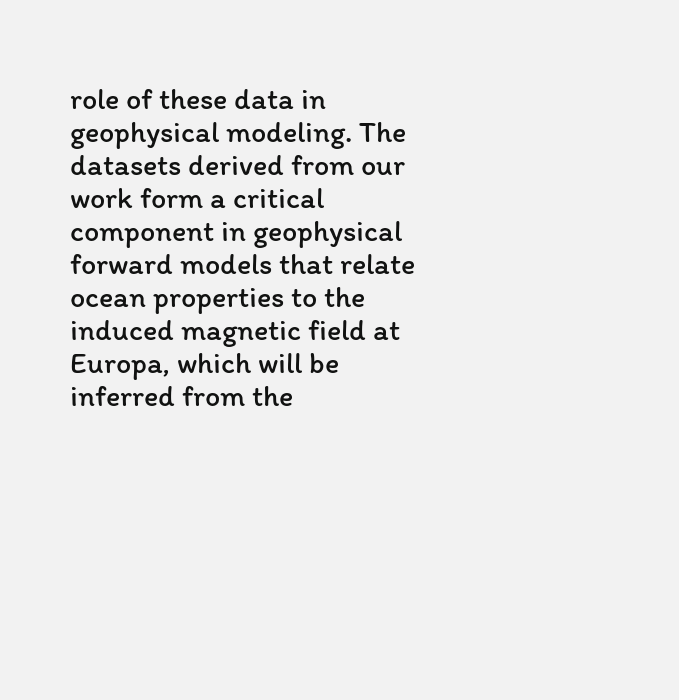role of these data in geophysical modeling. The datasets derived from our work form a critical component in geophysical forward models that relate ocean properties to the induced magnetic field at Europa, which will be inferred from the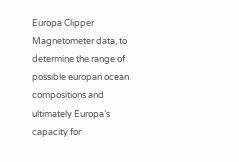Europa Clipper Magnetometer data, to determine the range of possible europan ocean compositions and ultimately Europa’s capacity for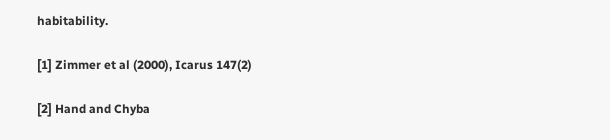habitability.

[1] Zimmer et al (2000), Icarus 147(2)

[2] Hand and Chyba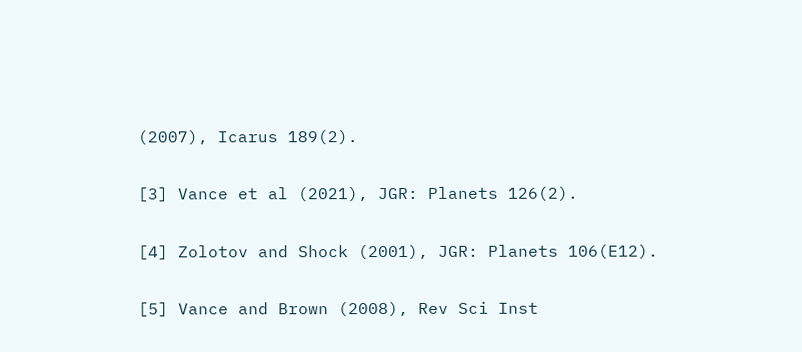(2007), Icarus 189(2).

[3] Vance et al (2021), JGR: Planets 126(2).

[4] Zolotov and Shock (2001), JGR: Planets 106(E12).

[5] Vance and Brown (2008), Rev Sci Inst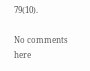79(10).

No comments here